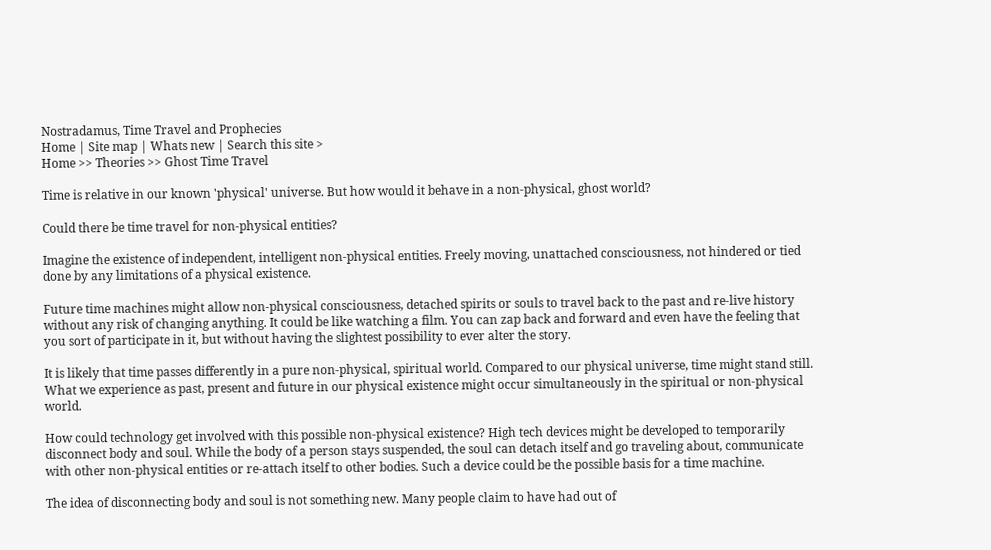Nostradamus, Time Travel and Prophecies
Home | Site map | Whats new | Search this site >
Home >> Theories >> Ghost Time Travel

Time is relative in our known 'physical' universe. But how would it behave in a non-physical, ghost world?

Could there be time travel for non-physical entities?

Imagine the existence of independent, intelligent non-physical entities. Freely moving, unattached consciousness, not hindered or tied done by any limitations of a physical existence.

Future time machines might allow non-physical consciousness, detached spirits or souls to travel back to the past and re-live history without any risk of changing anything. It could be like watching a film. You can zap back and forward and even have the feeling that you sort of participate in it, but without having the slightest possibility to ever alter the story.

It is likely that time passes differently in a pure non-physical, spiritual world. Compared to our physical universe, time might stand still. What we experience as past, present and future in our physical existence might occur simultaneously in the spiritual or non-physical world.

How could technology get involved with this possible non-physical existence? High tech devices might be developed to temporarily disconnect body and soul. While the body of a person stays suspended, the soul can detach itself and go traveling about, communicate with other non-physical entities or re-attach itself to other bodies. Such a device could be the possible basis for a time machine.

The idea of disconnecting body and soul is not something new. Many people claim to have had out of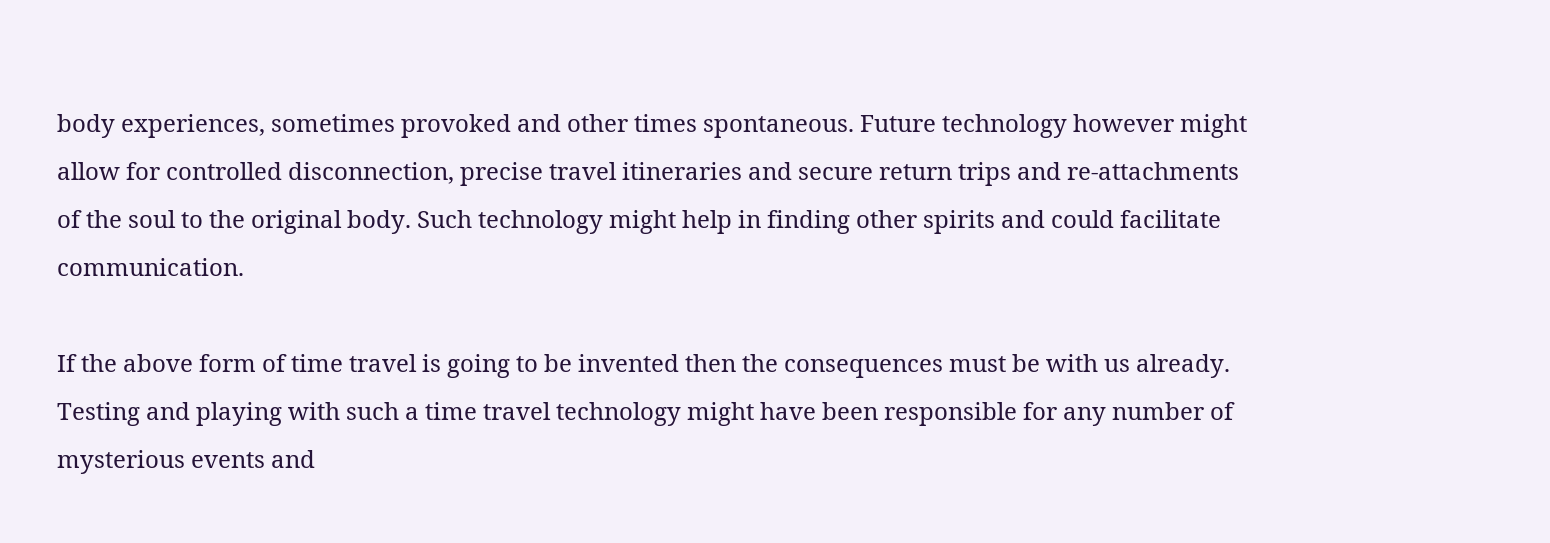body experiences, sometimes provoked and other times spontaneous. Future technology however might allow for controlled disconnection, precise travel itineraries and secure return trips and re-attachments of the soul to the original body. Such technology might help in finding other spirits and could facilitate communication.

If the above form of time travel is going to be invented then the consequences must be with us already. Testing and playing with such a time travel technology might have been responsible for any number of mysterious events and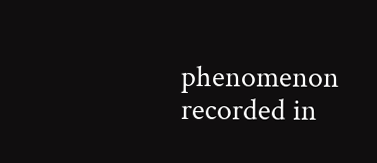phenomenon recorded in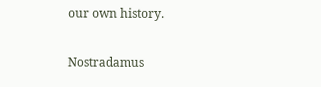our own history.

Nostradamus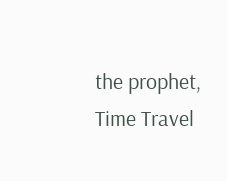the prophet, Time Travel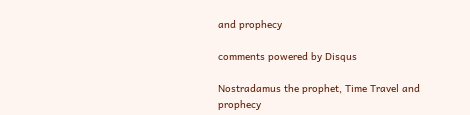and prophecy

comments powered by Disqus

Nostradamus the prophet, Time Travel and prophecy